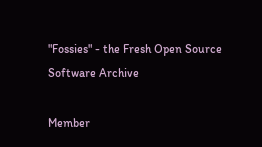"Fossies" - the Fresh Open Source Software Archive

Member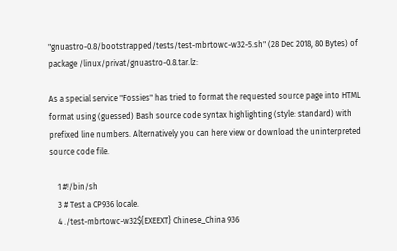"gnuastro-0.8/bootstrapped/tests/test-mbrtowc-w32-5.sh" (28 Dec 2018, 80 Bytes) of package /linux/privat/gnuastro-0.8.tar.lz:

As a special service "Fossies" has tried to format the requested source page into HTML format using (guessed) Bash source code syntax highlighting (style: standard) with prefixed line numbers. Alternatively you can here view or download the uninterpreted source code file.

    1 #!/bin/sh
    3 # Test a CP936 locale.
    4 ./test-mbrtowc-w32${EXEEXT} Chinese_China 936